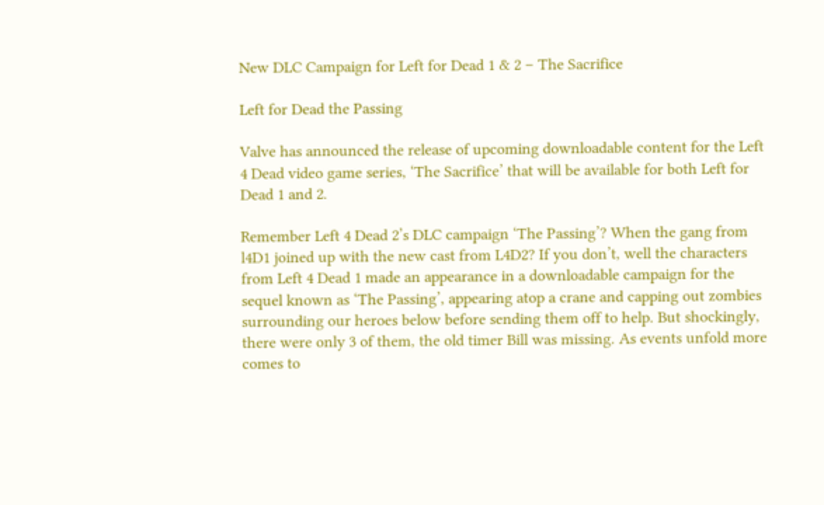New DLC Campaign for Left for Dead 1 & 2 – The Sacrifice

Left for Dead the Passing

Valve has announced the release of upcoming downloadable content for the Left 4 Dead video game series, ‘The Sacrifice’ that will be available for both Left for Dead 1 and 2.

Remember Left 4 Dead 2’s DLC campaign ‘The Passing’? When the gang from l4D1 joined up with the new cast from L4D2? If you don’t, well the characters from Left 4 Dead 1 made an appearance in a downloadable campaign for the sequel known as ‘The Passing’, appearing atop a crane and capping out zombies surrounding our heroes below before sending them off to help. But shockingly, there were only 3 of them, the old timer Bill was missing. As events unfold more comes to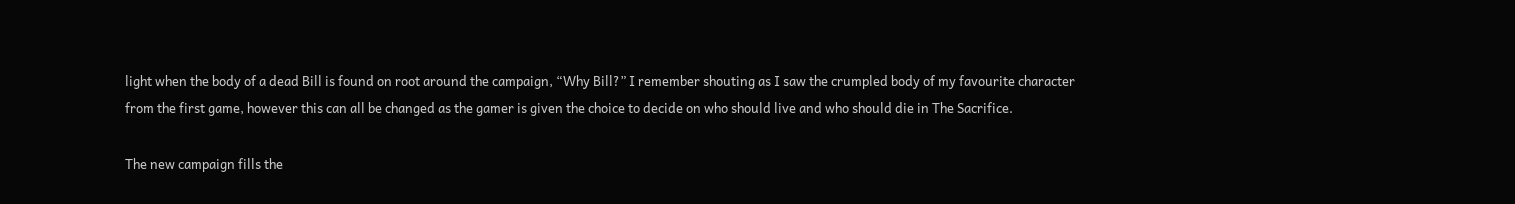light when the body of a dead Bill is found on root around the campaign, “Why Bill?” I remember shouting as I saw the crumpled body of my favourite character from the first game, however this can all be changed as the gamer is given the choice to decide on who should live and who should die in The Sacrifice.

The new campaign fills the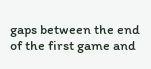gaps between the end of the first game and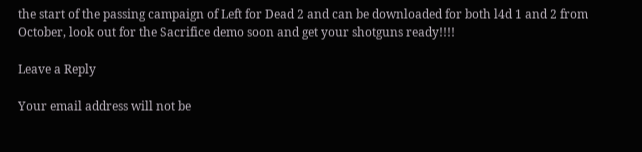the start of the passing campaign of Left for Dead 2 and can be downloaded for both l4d 1 and 2 from October, look out for the Sacrifice demo soon and get your shotguns ready!!!!

Leave a Reply

Your email address will not be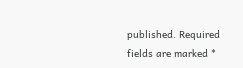published. Required fields are marked *